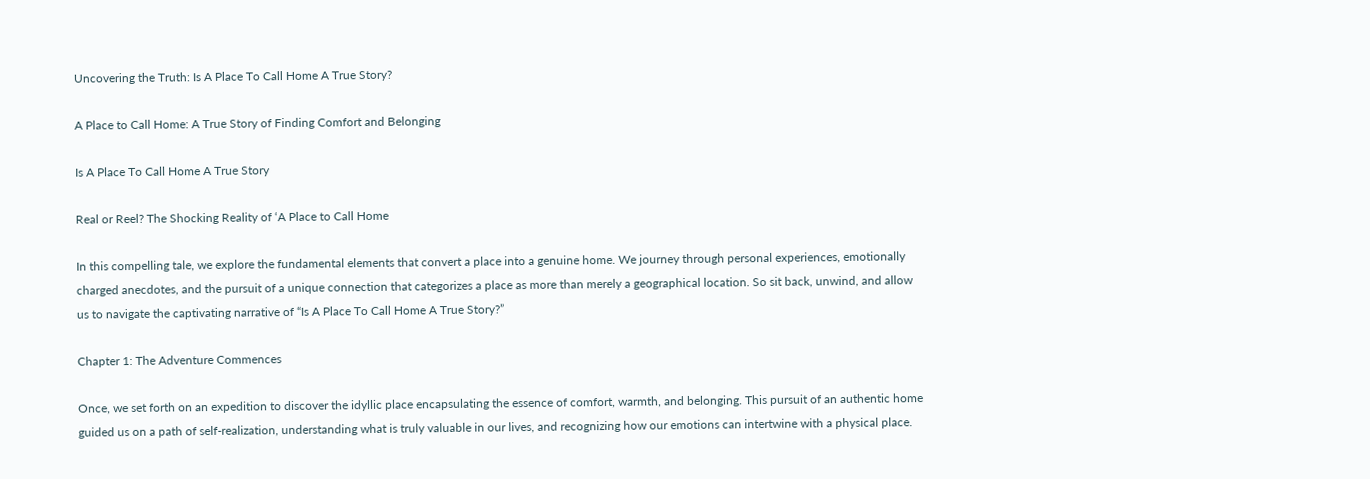Uncovering the Truth: Is A Place To Call Home A True Story?

A Place to Call Home: A True Story of Finding Comfort and Belonging

Is A Place To Call Home A True Story

Real or Reel? The Shocking Reality of ‘A Place to Call Home

In this compelling tale, we explore the fundamental elements that convert a place into a genuine home. We journey through personal experiences, emotionally charged anecdotes, and the pursuit of a unique connection that categorizes a place as more than merely a geographical location. So sit back, unwind, and allow us to navigate the captivating narrative of “Is A Place To Call Home A True Story?”

Chapter 1: The Adventure Commences

Once, we set forth on an expedition to discover the idyllic place encapsulating the essence of comfort, warmth, and belonging. This pursuit of an authentic home guided us on a path of self-realization, understanding what is truly valuable in our lives, and recognizing how our emotions can intertwine with a physical place.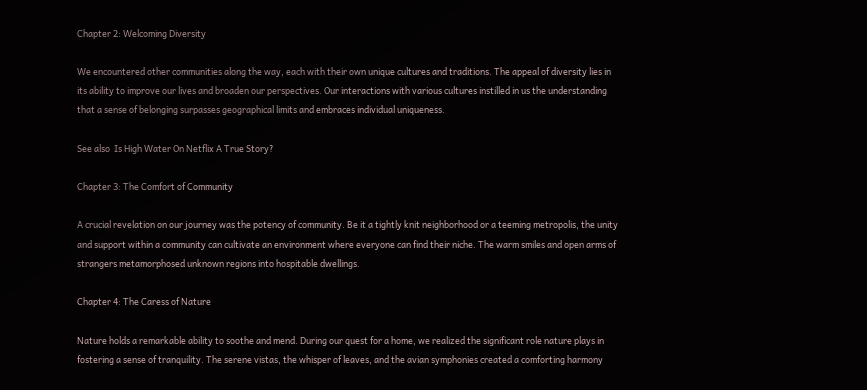Chapter 2: Welcoming Diversity

We encountered other communities along the way, each with their own unique cultures and traditions. The appeal of diversity lies in its ability to improve our lives and broaden our perspectives. Our interactions with various cultures instilled in us the understanding that a sense of belonging surpasses geographical limits and embraces individual uniqueness.

See also  Is High Water On Netflix A True Story?

Chapter 3: The Comfort of Community

A crucial revelation on our journey was the potency of community. Be it a tightly knit neighborhood or a teeming metropolis, the unity and support within a community can cultivate an environment where everyone can find their niche. The warm smiles and open arms of strangers metamorphosed unknown regions into hospitable dwellings.

Chapter 4: The Caress of Nature

Nature holds a remarkable ability to soothe and mend. During our quest for a home, we realized the significant role nature plays in fostering a sense of tranquility. The serene vistas, the whisper of leaves, and the avian symphonies created a comforting harmony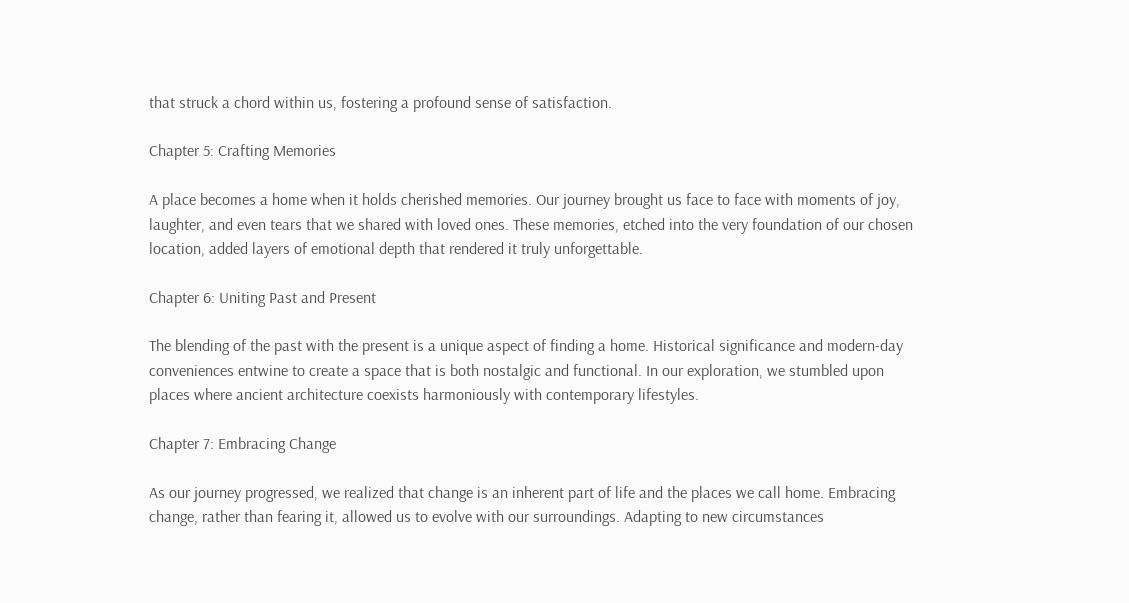that struck a chord within us, fostering a profound sense of satisfaction.

Chapter 5: Crafting Memories

A place becomes a home when it holds cherished memories. Our journey brought us face to face with moments of joy, laughter, and even tears that we shared with loved ones. These memories, etched into the very foundation of our chosen location, added layers of emotional depth that rendered it truly unforgettable.

Chapter 6: Uniting Past and Present

The blending of the past with the present is a unique aspect of finding a home. Historical significance and modern-day conveniences entwine to create a space that is both nostalgic and functional. In our exploration, we stumbled upon places where ancient architecture coexists harmoniously with contemporary lifestyles.

Chapter 7: Embracing Change

As our journey progressed, we realized that change is an inherent part of life and the places we call home. Embracing change, rather than fearing it, allowed us to evolve with our surroundings. Adapting to new circumstances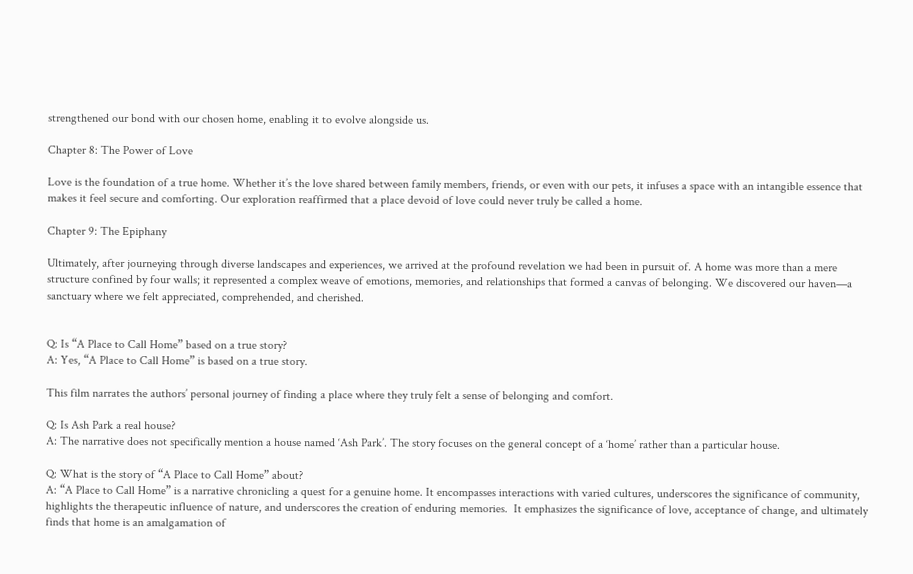strengthened our bond with our chosen home, enabling it to evolve alongside us.

Chapter 8: The Power of Love

Love is the foundation of a true home. Whether it’s the love shared between family members, friends, or even with our pets, it infuses a space with an intangible essence that makes it feel secure and comforting. Our exploration reaffirmed that a place devoid of love could never truly be called a home.

Chapter 9: The Epiphany

Ultimately, after journeying through diverse landscapes and experiences, we arrived at the profound revelation we had been in pursuit of. A home was more than a mere structure confined by four walls; it represented a complex weave of emotions, memories, and relationships that formed a canvas of belonging. We discovered our haven—a sanctuary where we felt appreciated, comprehended, and cherished.


Q: Is “A Place to Call Home” based on a true story?
A: Yes, “A Place to Call Home” is based on a true story.

This film narrates the authors’ personal journey of finding a place where they truly felt a sense of belonging and comfort.

Q: Is Ash Park a real house?
A: The narrative does not specifically mention a house named ‘Ash Park’. The story focuses on the general concept of a ‘home’ rather than a particular house.

Q: What is the story of “A Place to Call Home” about?
A: “A Place to Call Home” is a narrative chronicling a quest for a genuine home. It encompasses interactions with varied cultures, underscores the significance of community, highlights the therapeutic influence of nature, and underscores the creation of enduring memories.  It emphasizes the significance of love, acceptance of change, and ultimately finds that home is an amalgamation of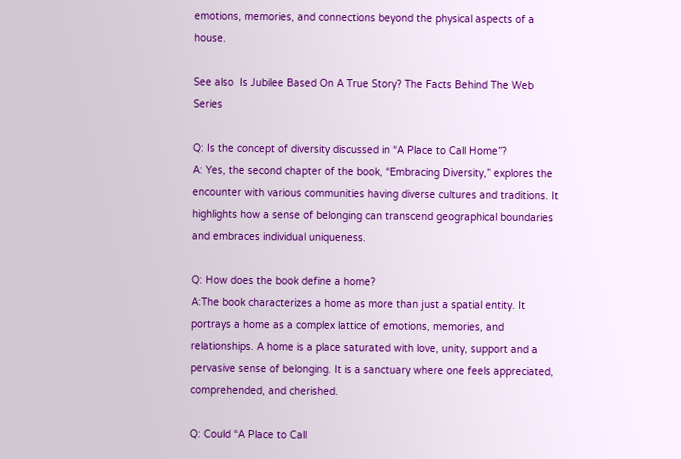emotions, memories, and connections beyond the physical aspects of a house.

See also  Is Jubilee Based On A True Story? The Facts Behind The Web Series

Q: Is the concept of diversity discussed in “A Place to Call Home”?
A: Yes, the second chapter of the book, “Embracing Diversity,” explores the encounter with various communities having diverse cultures and traditions. It highlights how a sense of belonging can transcend geographical boundaries and embraces individual uniqueness.

Q: How does the book define a home?
A:The book characterizes a home as more than just a spatial entity. It portrays a home as a complex lattice of emotions, memories, and relationships. A home is a place saturated with love, unity, support and a pervasive sense of belonging. It is a sanctuary where one feels appreciated, comprehended, and cherished.

Q: Could “A Place to Call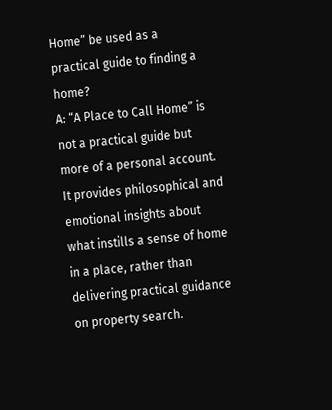Home” be used as a practical guide to finding a home?
A: “A Place to Call Home” is not a practical guide but more of a personal account. It provides philosophical and emotional insights about what instills a sense of home in a place, rather than delivering practical guidance on property search.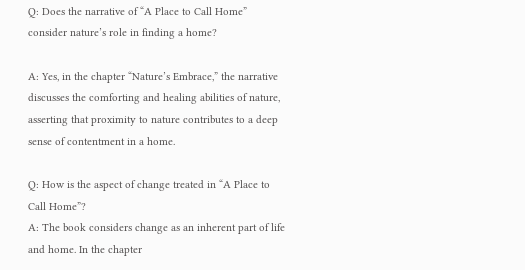Q: Does the narrative of “A Place to Call Home” consider nature’s role in finding a home?

A: Yes, in the chapter “Nature’s Embrace,” the narrative discusses the comforting and healing abilities of nature, asserting that proximity to nature contributes to a deep sense of contentment in a home.

Q: How is the aspect of change treated in “A Place to Call Home”?
A: The book considers change as an inherent part of life and home. In the chapter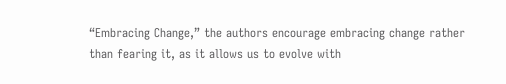“Embracing Change,” the authors encourage embracing change rather than fearing it, as it allows us to evolve with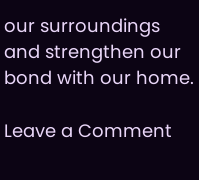our surroundings and strengthen our bond with our home.

Leave a Comment